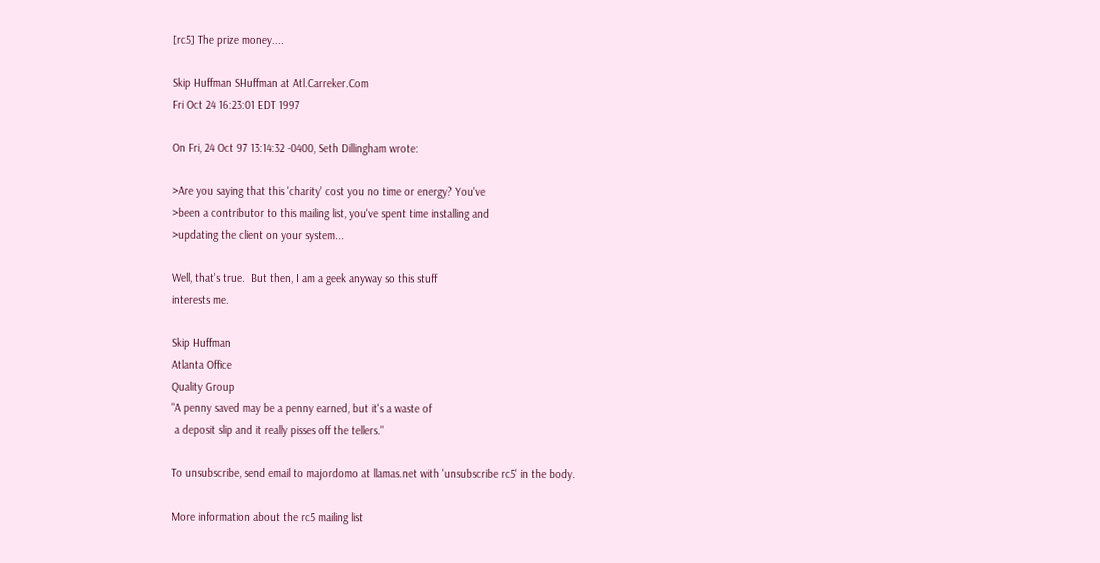[rc5] The prize money....

Skip Huffman SHuffman at Atl.Carreker.Com
Fri Oct 24 16:23:01 EDT 1997

On Fri, 24 Oct 97 13:14:32 -0400, Seth Dillingham wrote:

>Are you saying that this 'charity' cost you no time or energy? You've
>been a contributor to this mailing list, you've spent time installing and
>updating the client on your system...

Well, that's true.  But then, I am a geek anyway so this stuff
interests me.

Skip Huffman
Atlanta Office
Quality Group
"A penny saved may be a penny earned, but it's a waste of
 a deposit slip and it really pisses off the tellers."

To unsubscribe, send email to majordomo at llamas.net with 'unsubscribe rc5' in the body.

More information about the rc5 mailing list